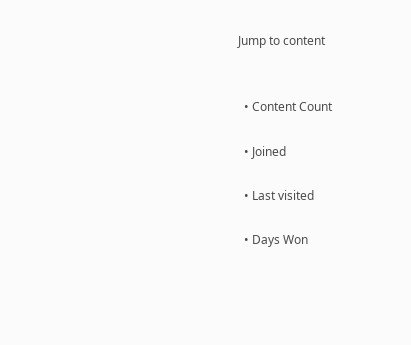Jump to content


  • Content Count

  • Joined

  • Last visited

  • Days Won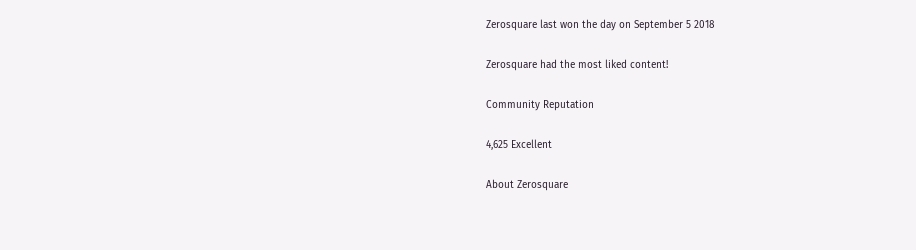Zerosquare last won the day on September 5 2018

Zerosquare had the most liked content!

Community Reputation

4,625 Excellent

About Zerosquare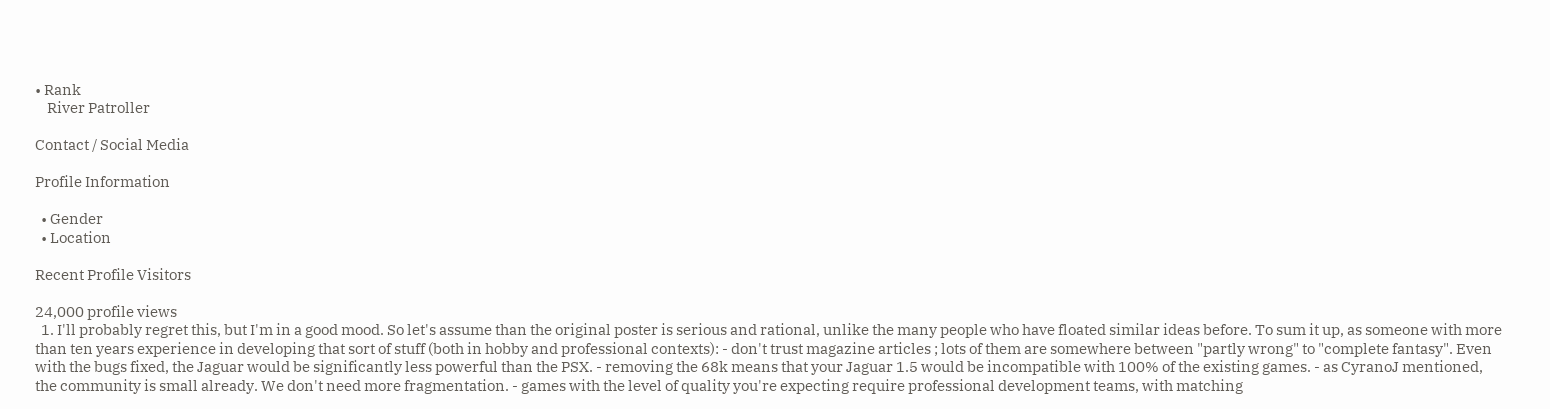• Rank
    River Patroller

Contact / Social Media

Profile Information

  • Gender
  • Location

Recent Profile Visitors

24,000 profile views
  1. I'll probably regret this, but I'm in a good mood. So let's assume than the original poster is serious and rational, unlike the many people who have floated similar ideas before. To sum it up, as someone with more than ten years experience in developing that sort of stuff (both in hobby and professional contexts): - don't trust magazine articles ; lots of them are somewhere between "partly wrong" to "complete fantasy". Even with the bugs fixed, the Jaguar would be significantly less powerful than the PSX. - removing the 68k means that your Jaguar 1.5 would be incompatible with 100% of the existing games. - as CyranoJ mentioned, the community is small already. We don't need more fragmentation. - games with the level of quality you're expecting require professional development teams, with matching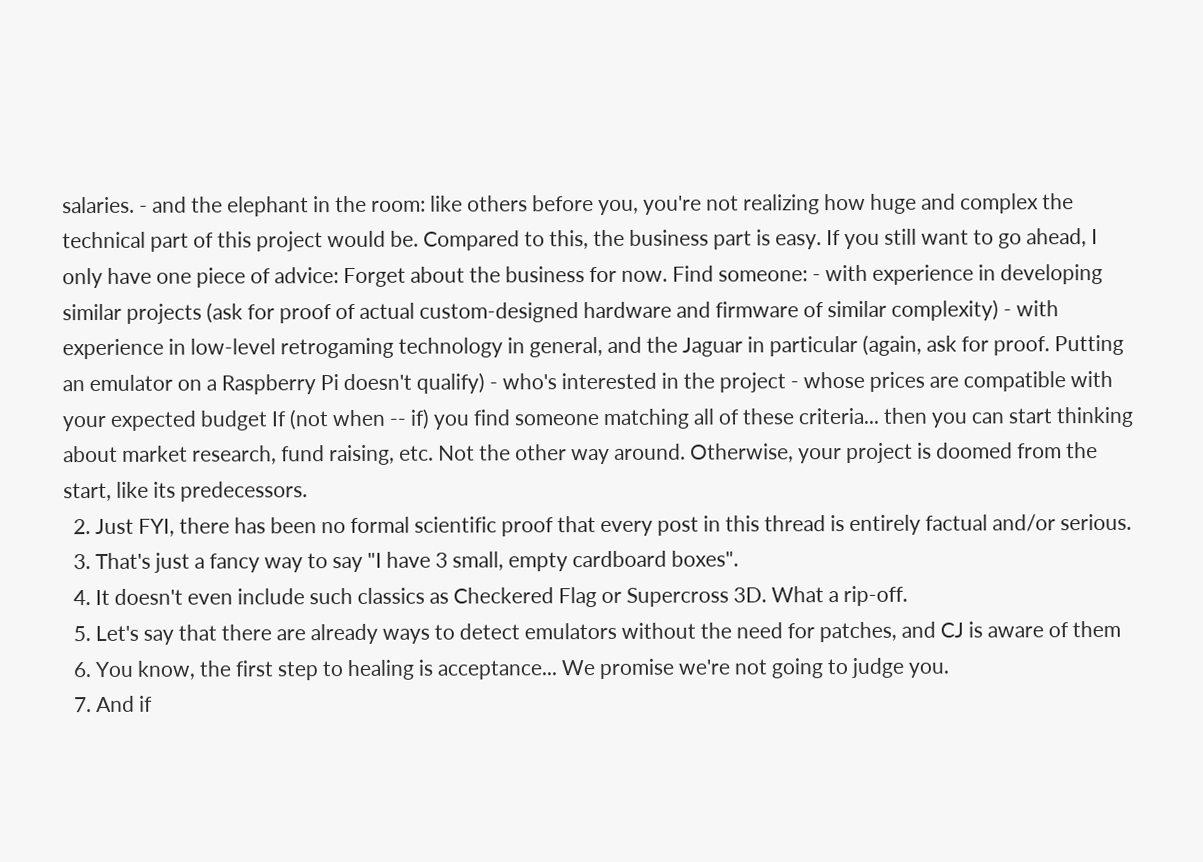salaries. - and the elephant in the room: like others before you, you're not realizing how huge and complex the technical part of this project would be. Compared to this, the business part is easy. If you still want to go ahead, I only have one piece of advice: Forget about the business for now. Find someone: - with experience in developing similar projects (ask for proof of actual custom-designed hardware and firmware of similar complexity) - with experience in low-level retrogaming technology in general, and the Jaguar in particular (again, ask for proof. Putting an emulator on a Raspberry Pi doesn't qualify) - who's interested in the project - whose prices are compatible with your expected budget If (not when -- if) you find someone matching all of these criteria... then you can start thinking about market research, fund raising, etc. Not the other way around. Otherwise, your project is doomed from the start, like its predecessors.
  2. Just FYI, there has been no formal scientific proof that every post in this thread is entirely factual and/or serious.
  3. That's just a fancy way to say "I have 3 small, empty cardboard boxes".
  4. It doesn't even include such classics as Checkered Flag or Supercross 3D. What a rip-off.
  5. Let's say that there are already ways to detect emulators without the need for patches, and CJ is aware of them
  6. You know, the first step to healing is acceptance... We promise we're not going to judge you.
  7. And if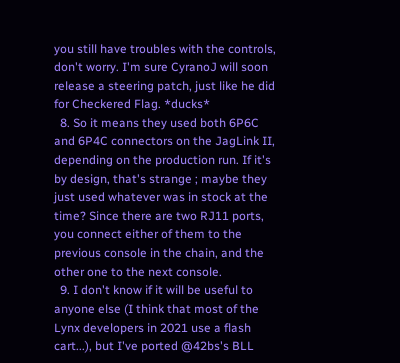you still have troubles with the controls, don't worry. I'm sure CyranoJ will soon release a steering patch, just like he did for Checkered Flag. *ducks*
  8. So it means they used both 6P6C and 6P4C connectors on the JagLink II, depending on the production run. If it's by design, that's strange ; maybe they just used whatever was in stock at the time? Since there are two RJ11 ports, you connect either of them to the previous console in the chain, and the other one to the next console.
  9. I don't know if it will be useful to anyone else (I think that most of the Lynx developers in 2021 use a flash cart...), but I've ported @42bs's BLL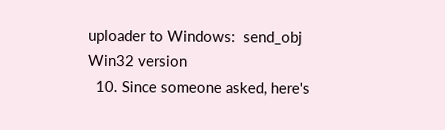uploader to Windows:  send_obj Win32 version
  10. Since someone asked, here's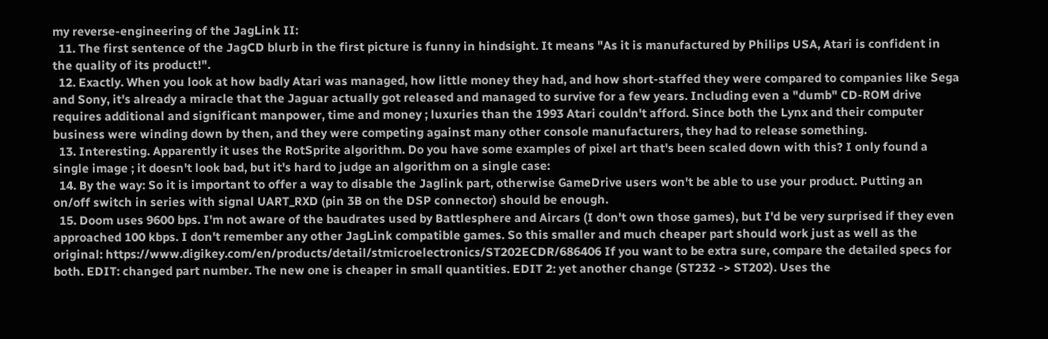my reverse-engineering of the JagLink II:
  11. The first sentence of the JagCD blurb in the first picture is funny in hindsight. It means "As it is manufactured by Philips USA, Atari is confident in the quality of its product!".
  12. Exactly. When you look at how badly Atari was managed, how little money they had, and how short-staffed they were compared to companies like Sega and Sony, it's already a miracle that the Jaguar actually got released and managed to survive for a few years. Including even a "dumb" CD-ROM drive requires additional and significant manpower, time and money ; luxuries than the 1993 Atari couldn't afford. Since both the Lynx and their computer business were winding down by then, and they were competing against many other console manufacturers, they had to release something.
  13. Interesting. Apparently it uses the RotSprite algorithm. Do you have some examples of pixel art that's been scaled down with this? I only found a single image ; it doesn't look bad, but it's hard to judge an algorithm on a single case:
  14. By the way: So it is important to offer a way to disable the Jaglink part, otherwise GameDrive users won't be able to use your product. Putting an on/off switch in series with signal UART_RXD (pin 3B on the DSP connector) should be enough.
  15. Doom uses 9600 bps. I'm not aware of the baudrates used by Battlesphere and Aircars (I don't own those games), but I'd be very surprised if they even approached 100 kbps. I don't remember any other JagLink compatible games. So this smaller and much cheaper part should work just as well as the original: https://www.digikey.com/en/products/detail/stmicroelectronics/ST202ECDR/686406 If you want to be extra sure, compare the detailed specs for both. EDIT: changed part number. The new one is cheaper in small quantities. EDIT 2: yet another change (ST232 -> ST202). Uses the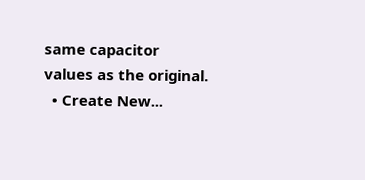same capacitor values as the original.
  • Create New...